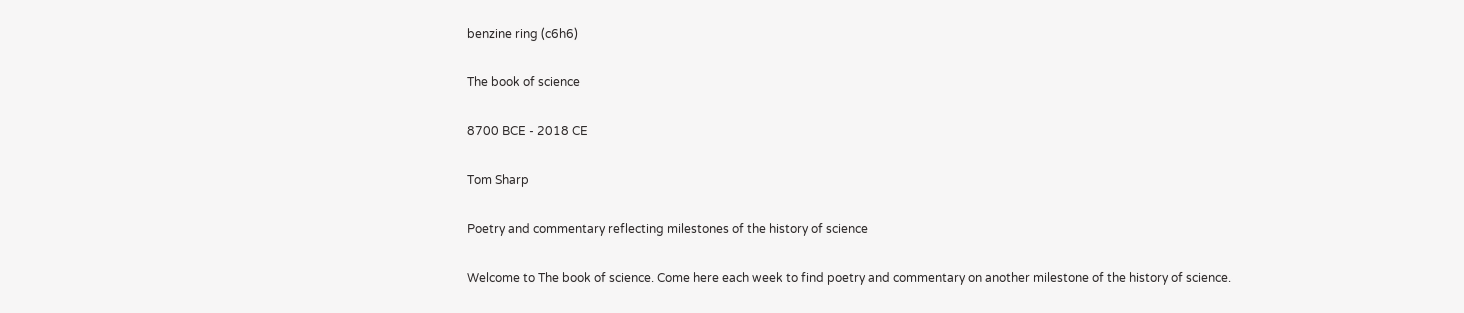benzine ring (c6h6)

The book of science

8700 BCE - 2018 CE

Tom Sharp

Poetry and commentary reflecting milestones of the history of science

Welcome to The book of science. Come here each week to find poetry and commentary on another milestone of the history of science.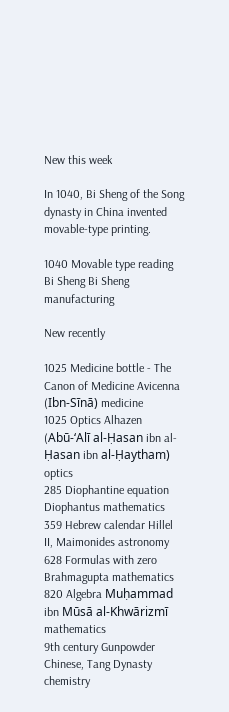New this week

In 1040, Bi Sheng of the Song dynasty in China invented movable-type printing.

1040 Movable type reading Bi Sheng Bi Sheng manufacturing

New recently

1025 Medicine bottle - The Canon of Medicine Avicenna (Ibn-Sīnā) medicine
1025 Optics Alhazen (Abū-‘Alī al-Ḥasan ibn al-Ḥasan ibn al-Ḥaytham) optics
285 Diophantine equation Diophantus mathematics
359 Hebrew calendar Hillel II, Maimonides astronomy
628 Formulas with zero Brahmagupta mathematics
820 Algebra Muḥammad ibn Mūsā al-Khwārizmī mathematics
9th century Gunpowder Chinese, Tang Dynasty chemistry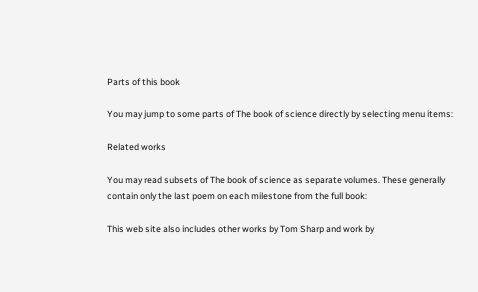Parts of this book

You may jump to some parts of The book of science directly by selecting menu items:

Related works

You may read subsets of The book of science as separate volumes. These generally contain only the last poem on each milestone from the full book:

This web site also includes other works by Tom Sharp and work by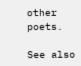other poets.

See also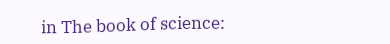in The book of science: